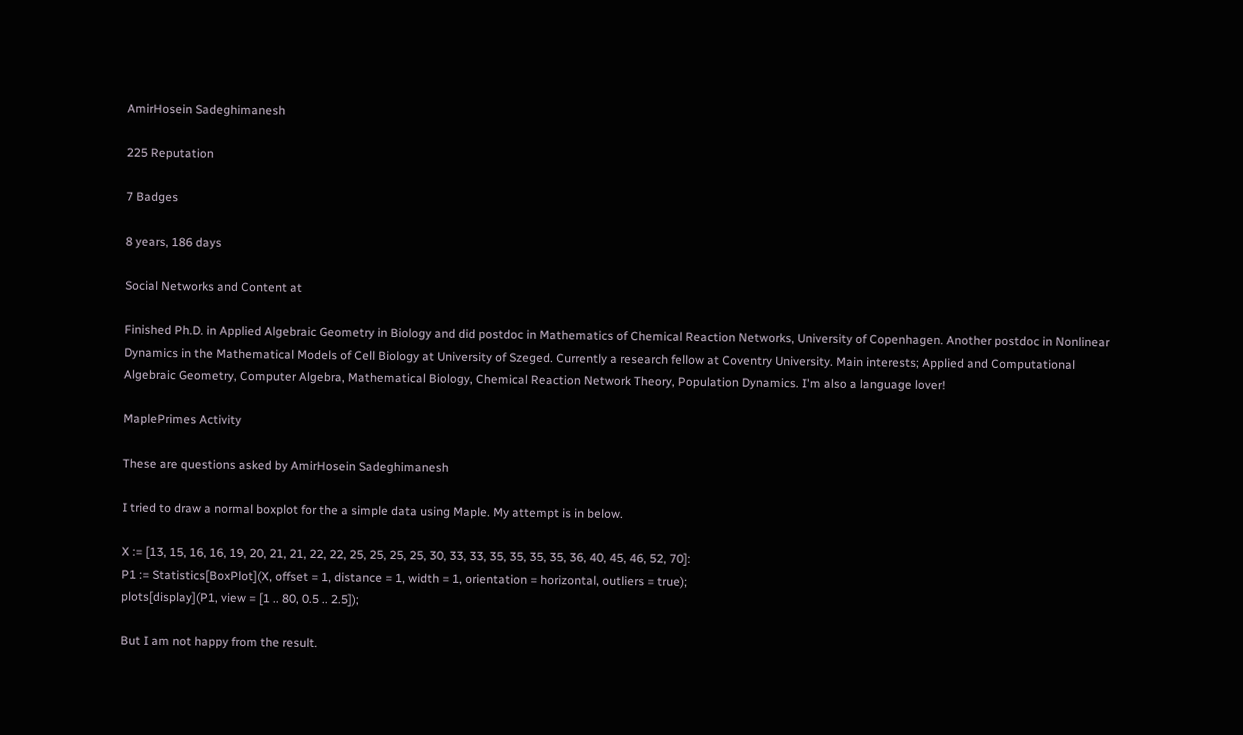AmirHosein Sadeghimanesh

225 Reputation

7 Badges

8 years, 186 days

Social Networks and Content at

Finished Ph.D. in Applied Algebraic Geometry in Biology and did postdoc in Mathematics of Chemical Reaction Networks, University of Copenhagen. Another postdoc in Nonlinear Dynamics in the Mathematical Models of Cell Biology at University of Szeged. Currently a research fellow at Coventry University. Main interests; Applied and Computational Algebraic Geometry, Computer Algebra, Mathematical Biology, Chemical Reaction Network Theory, Population Dynamics. I'm also a language lover!

MaplePrimes Activity

These are questions asked by AmirHosein Sadeghimanesh

I tried to draw a normal boxplot for the a simple data using Maple. My attempt is in below.

X := [13, 15, 16, 16, 19, 20, 21, 21, 22, 22, 25, 25, 25, 25, 30, 33, 33, 35, 35, 35, 35, 36, 40, 45, 46, 52, 70]:
P1 := Statistics[BoxPlot](X, offset = 1, distance = 1, width = 1, orientation = horizontal, outliers = true);
plots[display](P1, view = [1 .. 80, 0.5 .. 2.5]);

But I am not happy from the result.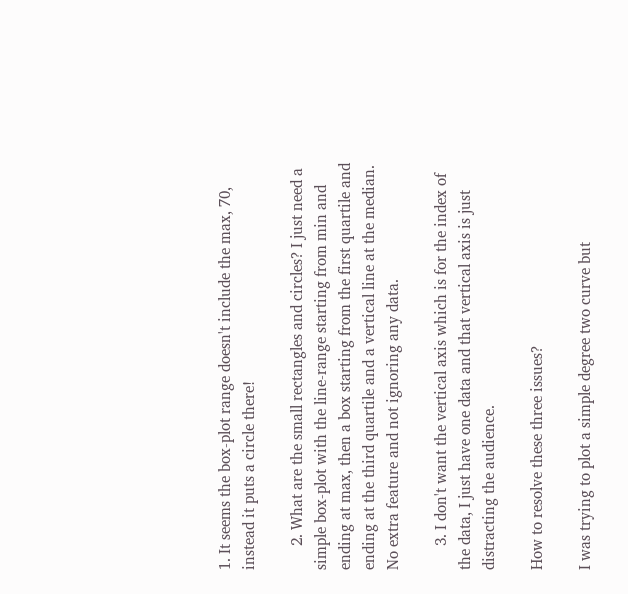1. It seems the box-plot range doesn't include the max, 70, instead it puts a circle there!

      2. What are the small rectangles and circles? I just need a simple box-plot with the line-range starting from min and ending at max, then a box starting from the first quartile and ending at the third quartile and a vertical line at the median. No extra feature and not ignoring any data.

      3. I don't want the vertical axis which is for the index of the data, I just have one data and that vertical axis is just distracting the audience.

How to resolve these three issues?

I was trying to plot a simple degree two curve but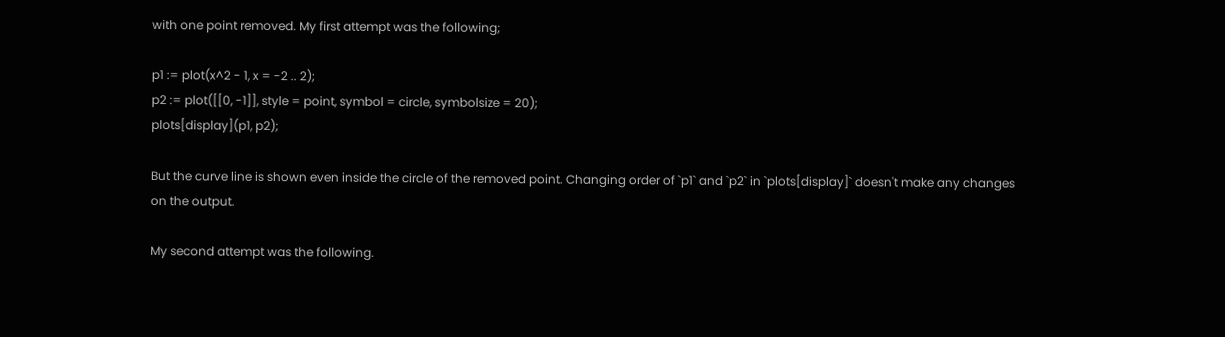with one point removed. My first attempt was the following;

p1 := plot(x^2 - 1, x = -2 .. 2);
p2 := plot([[0, -1]], style = point, symbol = circle, symbolsize = 20);
plots[display](p1, p2);

But the curve line is shown even inside the circle of the removed point. Changing order of `p1` and `p2` in `plots[display]` doesn't make any changes on the output.

My second attempt was the following.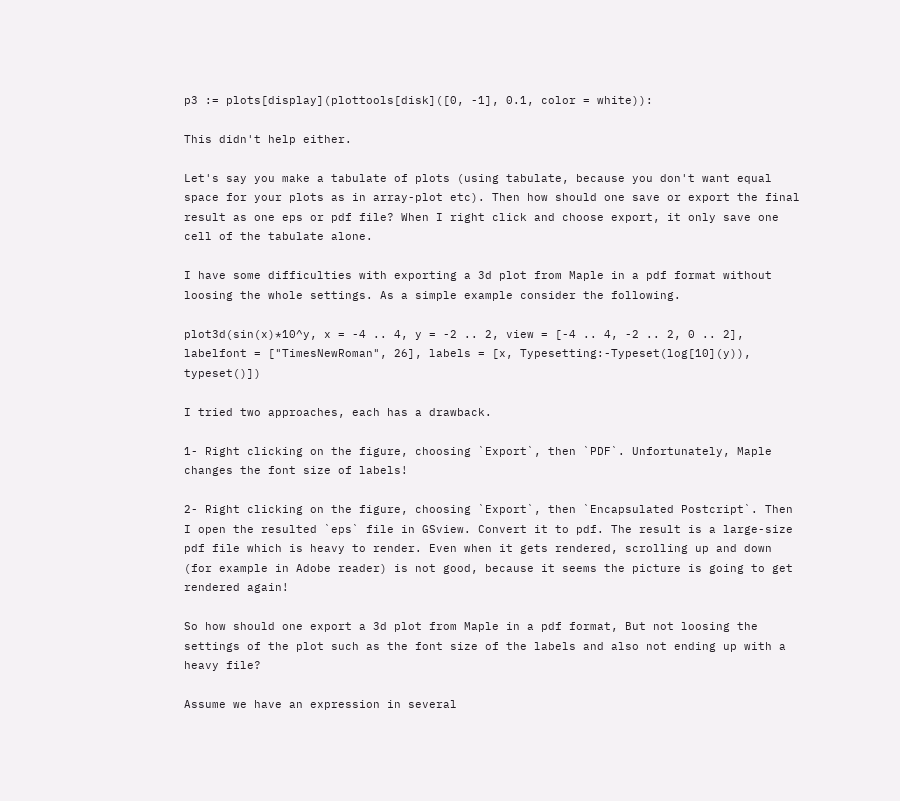p3 := plots[display](plottools[disk]([0, -1], 0.1, color = white)):

This didn't help either.

Let's say you make a tabulate of plots (using tabulate, because you don't want equal space for your plots as in array-plot etc). Then how should one save or export the final result as one eps or pdf file? When I right click and choose export, it only save one cell of the tabulate alone.

I have some difficulties with exporting a 3d plot from Maple in a pdf format without loosing the whole settings. As a simple example consider the following.

plot3d(sin(x)*10^y, x = -4 .. 4, y = -2 .. 2, view = [-4 .. 4, -2 .. 2, 0 .. 2], labelfont = ["TimesNewRoman", 26], labels = [x, Typesetting:-Typeset(log[10](y)), typeset()])

I tried two approaches, each has a drawback.

1- Right clicking on the figure, choosing `Export`, then `PDF`. Unfortunately, Maple changes the font size of labels!

2- Right clicking on the figure, choosing `Export`, then `Encapsulated Postcript`. Then I open the resulted `eps` file in GSview. Convert it to pdf. The result is a large-size pdf file which is heavy to render. Even when it gets rendered, scrolling up and down (for example in Adobe reader) is not good, because it seems the picture is going to get rendered again!

So how should one export a 3d plot from Maple in a pdf format, But not loosing the settings of the plot such as the font size of the labels and also not ending up with a heavy file?

Assume we have an expression in several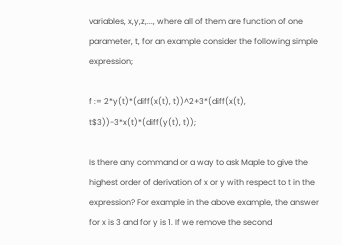variables, x,y,z,..., where all of them are function of one parameter, t, for an example consider the following simple expression;

f := 2*y(t)*(diff(x(t), t))^2+3*(diff(x(t), t$3))-3*x(t)*(diff(y(t), t));

Is there any command or a way to ask Maple to give the highest order of derivation of x or y with respect to t in the expression? For example in the above example, the answer for x is 3 and for y is 1. If we remove the second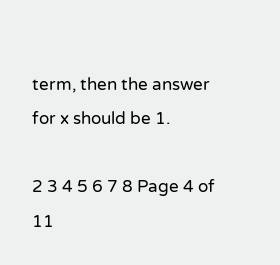term, then the answer for x should be 1.

2 3 4 5 6 7 8 Page 4 of 11